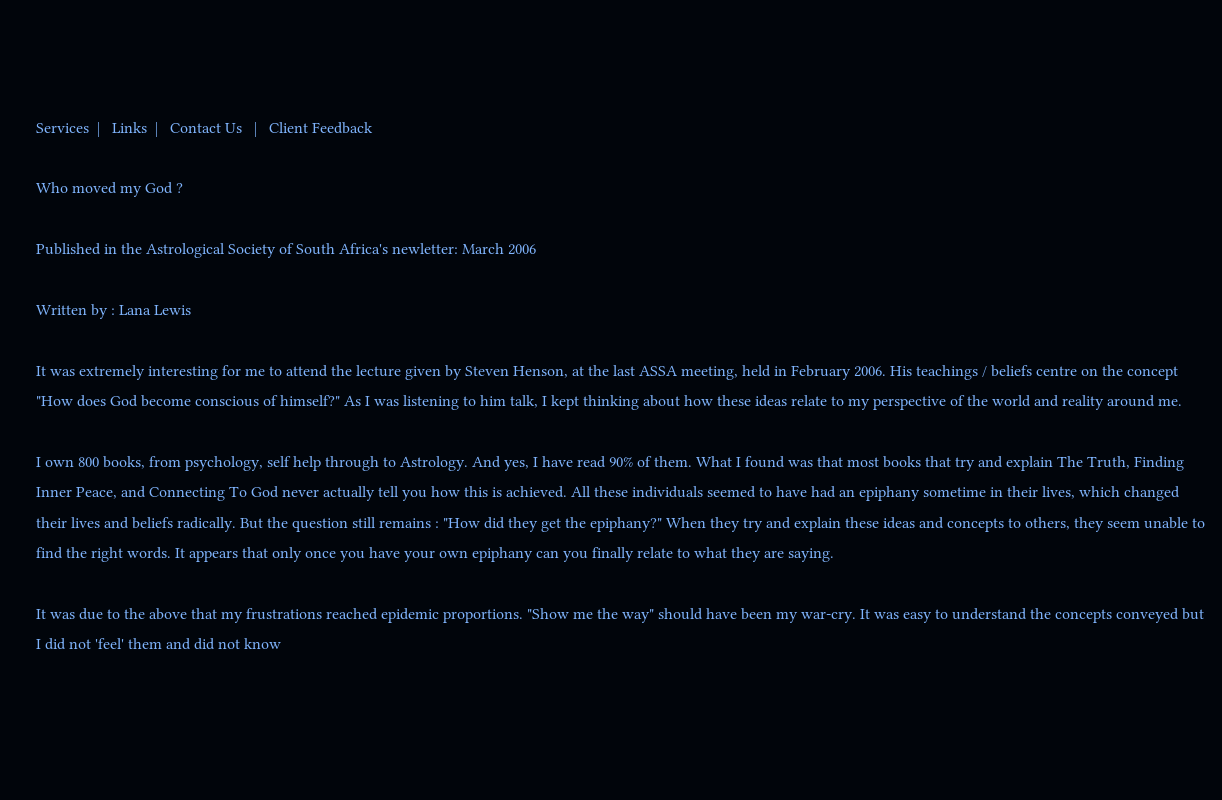Services  |   Links  |   Contact Us   |   Client Feedback

Who moved my God ?

Published in the Astrological Society of South Africa's newletter: March 2006

Written by : Lana Lewis

It was extremely interesting for me to attend the lecture given by Steven Henson, at the last ASSA meeting, held in February 2006. His teachings / beliefs centre on the concept "How does God become conscious of himself?" As I was listening to him talk, I kept thinking about how these ideas relate to my perspective of the world and reality around me.

I own 800 books, from psychology, self help through to Astrology. And yes, I have read 90% of them. What I found was that most books that try and explain The Truth, Finding Inner Peace, and Connecting To God never actually tell you how this is achieved. All these individuals seemed to have had an epiphany sometime in their lives, which changed their lives and beliefs radically. But the question still remains : "How did they get the epiphany?" When they try and explain these ideas and concepts to others, they seem unable to find the right words. It appears that only once you have your own epiphany can you finally relate to what they are saying.

It was due to the above that my frustrations reached epidemic proportions. "Show me the way" should have been my war-cry. It was easy to understand the concepts conveyed but I did not 'feel' them and did not know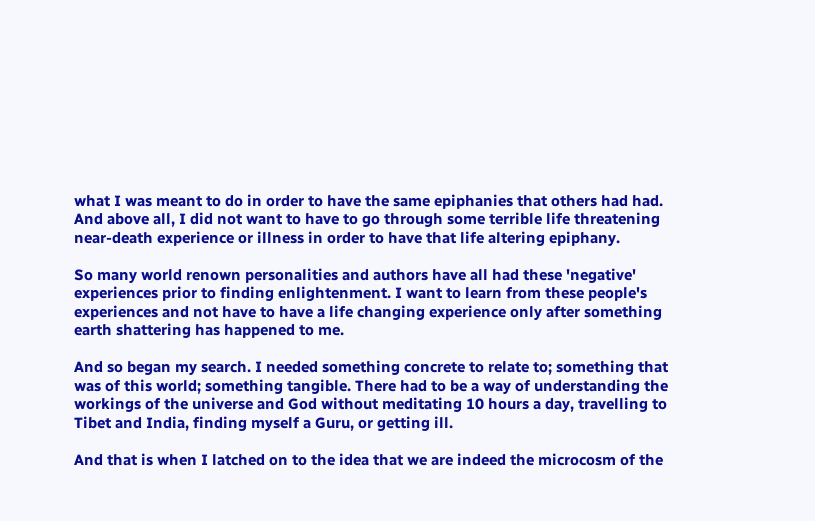what I was meant to do in order to have the same epiphanies that others had had. And above all, I did not want to have to go through some terrible life threatening near-death experience or illness in order to have that life altering epiphany.

So many world renown personalities and authors have all had these 'negative' experiences prior to finding enlightenment. I want to learn from these people's experiences and not have to have a life changing experience only after something earth shattering has happened to me.

And so began my search. I needed something concrete to relate to; something that was of this world; something tangible. There had to be a way of understanding the workings of the universe and God without meditating 10 hours a day, travelling to Tibet and India, finding myself a Guru, or getting ill.

And that is when I latched on to the idea that we are indeed the microcosm of the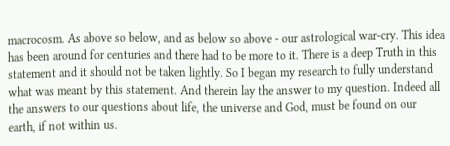macrocosm. As above so below, and as below so above - our astrological war-cry. This idea has been around for centuries and there had to be more to it. There is a deep Truth in this statement and it should not be taken lightly. So I began my research to fully understand what was meant by this statement. And therein lay the answer to my question. Indeed all the answers to our questions about life, the universe and God, must be found on our earth, if not within us.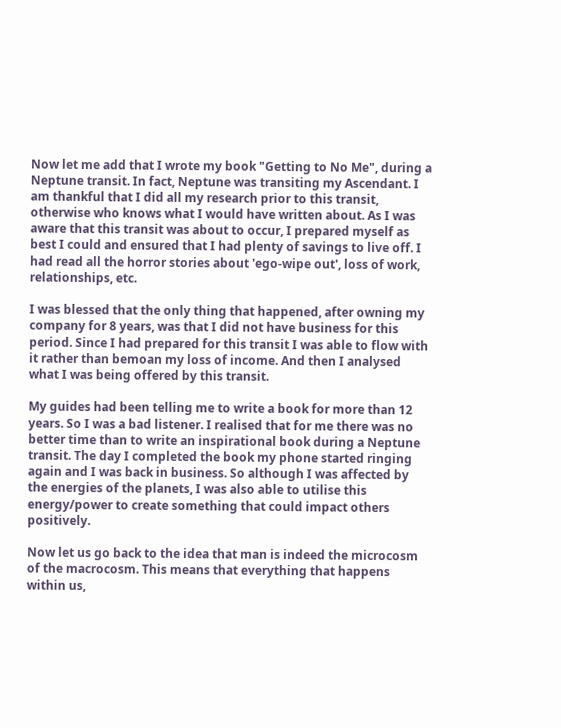Now let me add that I wrote my book "Getting to No Me", during a Neptune transit. In fact, Neptune was transiting my Ascendant. I am thankful that I did all my research prior to this transit, otherwise who knows what I would have written about. As I was aware that this transit was about to occur, I prepared myself as best I could and ensured that I had plenty of savings to live off. I had read all the horror stories about 'ego-wipe out', loss of work, relationships, etc.

I was blessed that the only thing that happened, after owning my company for 8 years, was that I did not have business for this period. Since I had prepared for this transit I was able to flow with it rather than bemoan my loss of income. And then I analysed what I was being offered by this transit.

My guides had been telling me to write a book for more than 12 years. So I was a bad listener. I realised that for me there was no better time than to write an inspirational book during a Neptune transit. The day I completed the book my phone started ringing again and I was back in business. So although I was affected by the energies of the planets, I was also able to utilise this energy/power to create something that could impact others positively.

Now let us go back to the idea that man is indeed the microcosm of the macrocosm. This means that everything that happens within us,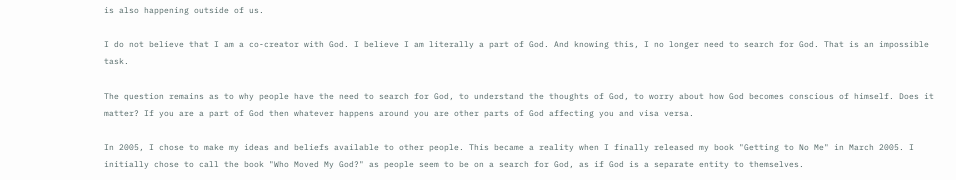is also happening outside of us.

I do not believe that I am a co-creator with God. I believe I am literally a part of God. And knowing this, I no longer need to search for God. That is an impossible task.

The question remains as to why people have the need to search for God, to understand the thoughts of God, to worry about how God becomes conscious of himself. Does it matter? If you are a part of God then whatever happens around you are other parts of God affecting you and visa versa.

In 2005, I chose to make my ideas and beliefs available to other people. This became a reality when I finally released my book "Getting to No Me" in March 2005. I initially chose to call the book "Who Moved My God?" as people seem to be on a search for God, as if God is a separate entity to themselves.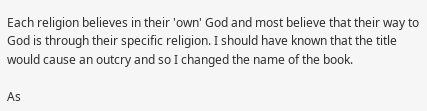Each religion believes in their 'own' God and most believe that their way to God is through their specific religion. I should have known that the title would cause an outcry and so I changed the name of the book.

As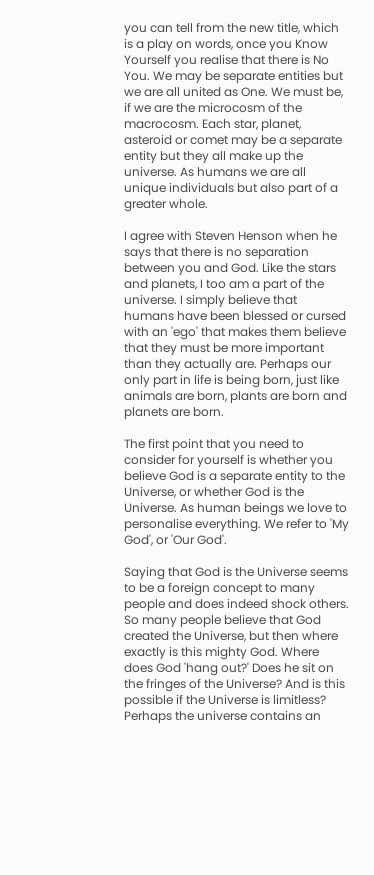you can tell from the new title, which is a play on words, once you Know Yourself you realise that there is No You. We may be separate entities but we are all united as One. We must be, if we are the microcosm of the macrocosm. Each star, planet, asteroid or comet may be a separate entity but they all make up the universe. As humans we are all unique individuals but also part of a greater whole.

I agree with Steven Henson when he says that there is no separation between you and God. Like the stars and planets, I too am a part of the universe. I simply believe that humans have been blessed or cursed with an 'ego' that makes them believe that they must be more important than they actually are. Perhaps our only part in life is being born, just like animals are born, plants are born and planets are born.

The first point that you need to consider for yourself is whether you believe God is a separate entity to the Universe, or whether God is the Universe. As human beings we love to personalise everything. We refer to 'My God', or 'Our God'.

Saying that God is the Universe seems to be a foreign concept to many people and does indeed shock others. So many people believe that God created the Universe, but then where exactly is this mighty God. Where does God 'hang out?' Does he sit on the fringes of the Universe? And is this possible if the Universe is limitless? Perhaps the universe contains an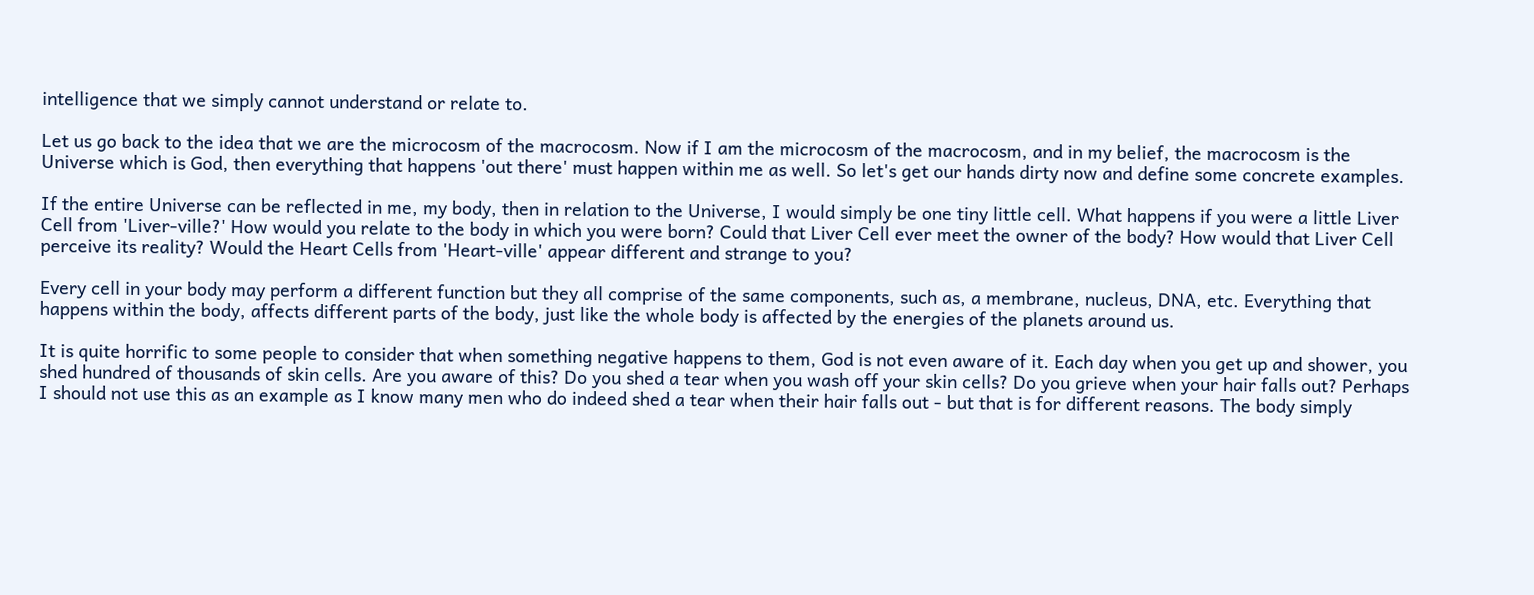intelligence that we simply cannot understand or relate to.

Let us go back to the idea that we are the microcosm of the macrocosm. Now if I am the microcosm of the macrocosm, and in my belief, the macrocosm is the Universe which is God, then everything that happens 'out there' must happen within me as well. So let's get our hands dirty now and define some concrete examples.

If the entire Universe can be reflected in me, my body, then in relation to the Universe, I would simply be one tiny little cell. What happens if you were a little Liver Cell from 'Liver-ville?' How would you relate to the body in which you were born? Could that Liver Cell ever meet the owner of the body? How would that Liver Cell perceive its reality? Would the Heart Cells from 'Heart-ville' appear different and strange to you?

Every cell in your body may perform a different function but they all comprise of the same components, such as, a membrane, nucleus, DNA, etc. Everything that happens within the body, affects different parts of the body, just like the whole body is affected by the energies of the planets around us.

It is quite horrific to some people to consider that when something negative happens to them, God is not even aware of it. Each day when you get up and shower, you shed hundred of thousands of skin cells. Are you aware of this? Do you shed a tear when you wash off your skin cells? Do you grieve when your hair falls out? Perhaps I should not use this as an example as I know many men who do indeed shed a tear when their hair falls out - but that is for different reasons. The body simply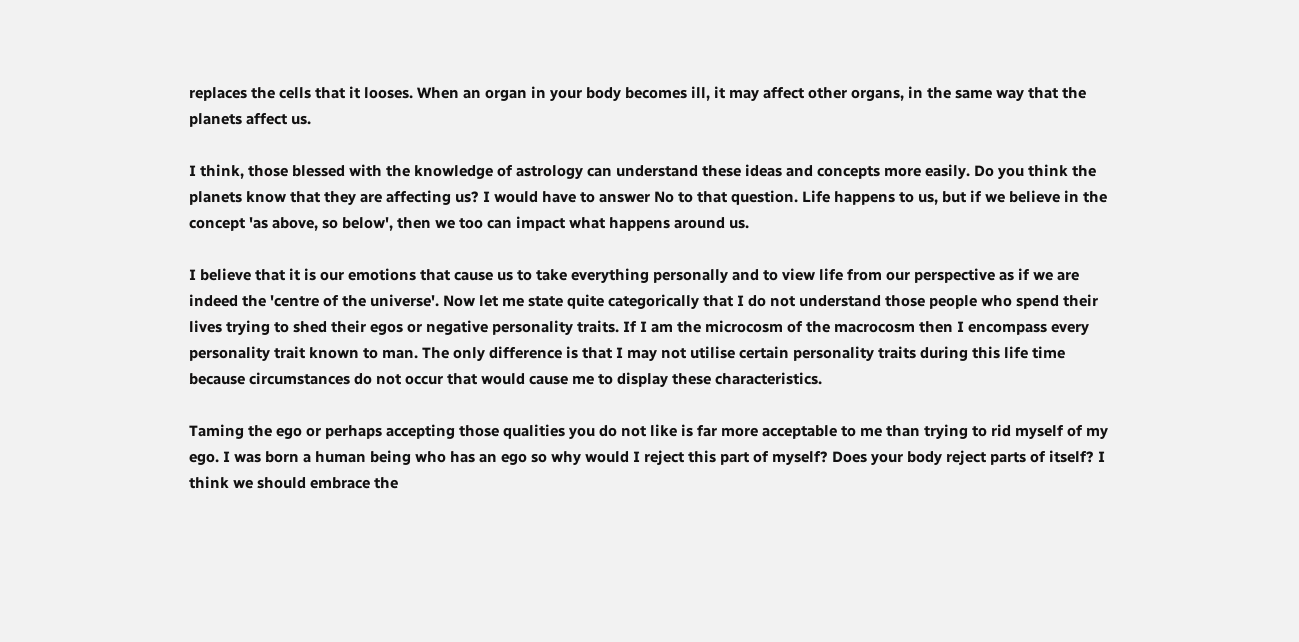replaces the cells that it looses. When an organ in your body becomes ill, it may affect other organs, in the same way that the planets affect us.

I think, those blessed with the knowledge of astrology can understand these ideas and concepts more easily. Do you think the planets know that they are affecting us? I would have to answer No to that question. Life happens to us, but if we believe in the concept 'as above, so below', then we too can impact what happens around us.

I believe that it is our emotions that cause us to take everything personally and to view life from our perspective as if we are indeed the 'centre of the universe'. Now let me state quite categorically that I do not understand those people who spend their lives trying to shed their egos or negative personality traits. If I am the microcosm of the macrocosm then I encompass every personality trait known to man. The only difference is that I may not utilise certain personality traits during this life time because circumstances do not occur that would cause me to display these characteristics.

Taming the ego or perhaps accepting those qualities you do not like is far more acceptable to me than trying to rid myself of my ego. I was born a human being who has an ego so why would I reject this part of myself? Does your body reject parts of itself? I think we should embrace the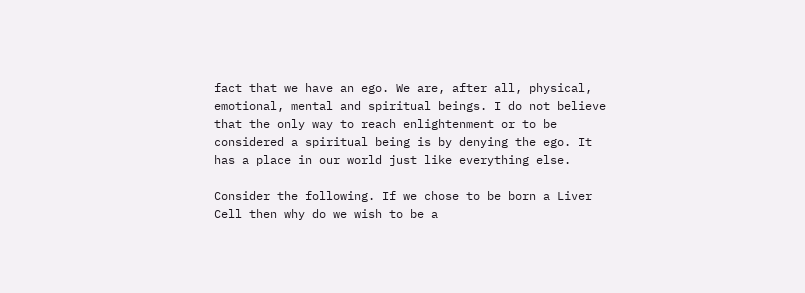fact that we have an ego. We are, after all, physical, emotional, mental and spiritual beings. I do not believe that the only way to reach enlightenment or to be considered a spiritual being is by denying the ego. It has a place in our world just like everything else.

Consider the following. If we chose to be born a Liver Cell then why do we wish to be a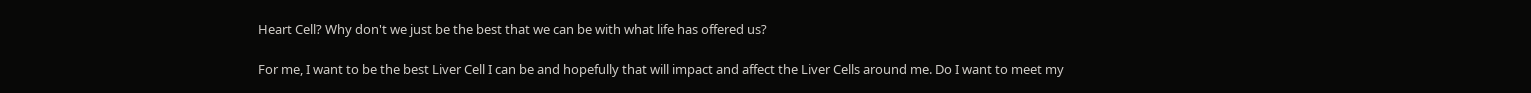Heart Cell? Why don't we just be the best that we can be with what life has offered us?

For me, I want to be the best Liver Cell I can be and hopefully that will impact and affect the Liver Cells around me. Do I want to meet my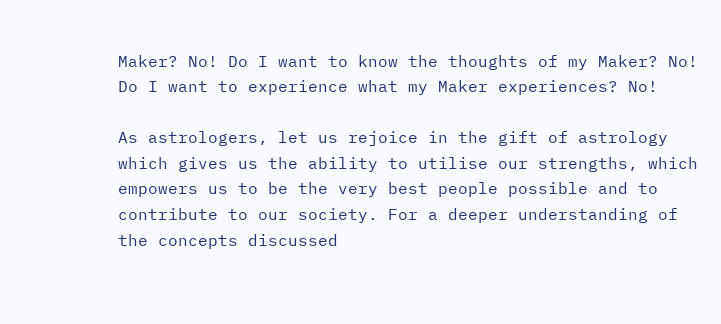Maker? No! Do I want to know the thoughts of my Maker? No! Do I want to experience what my Maker experiences? No!

As astrologers, let us rejoice in the gift of astrology which gives us the ability to utilise our strengths, which empowers us to be the very best people possible and to contribute to our society. For a deeper understanding of the concepts discussed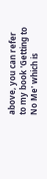above, you can refer to my book 'Getting to No Me' which is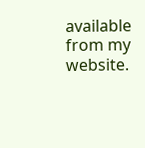available from my website.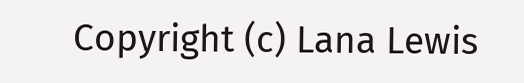Copyright (c) Lana Lewis